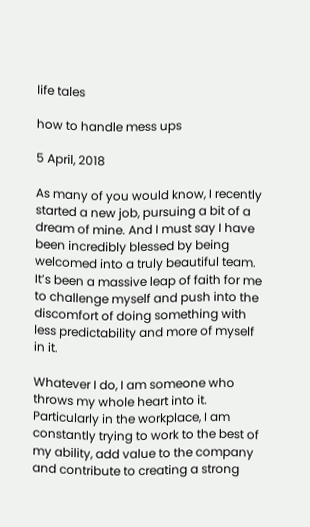life tales

how to handle mess ups

5 April, 2018

As many of you would know, I recently started a new job, pursuing a bit of a dream of mine. And I must say I have been incredibly blessed by being welcomed into a truly beautiful team. It’s been a massive leap of faith for me to challenge myself and push into the discomfort of doing something with less predictability and more of myself in it.

Whatever I do, I am someone who throws my whole heart into it. Particularly in the workplace, I am constantly trying to work to the best of my ability, add value to the company and contribute to creating a strong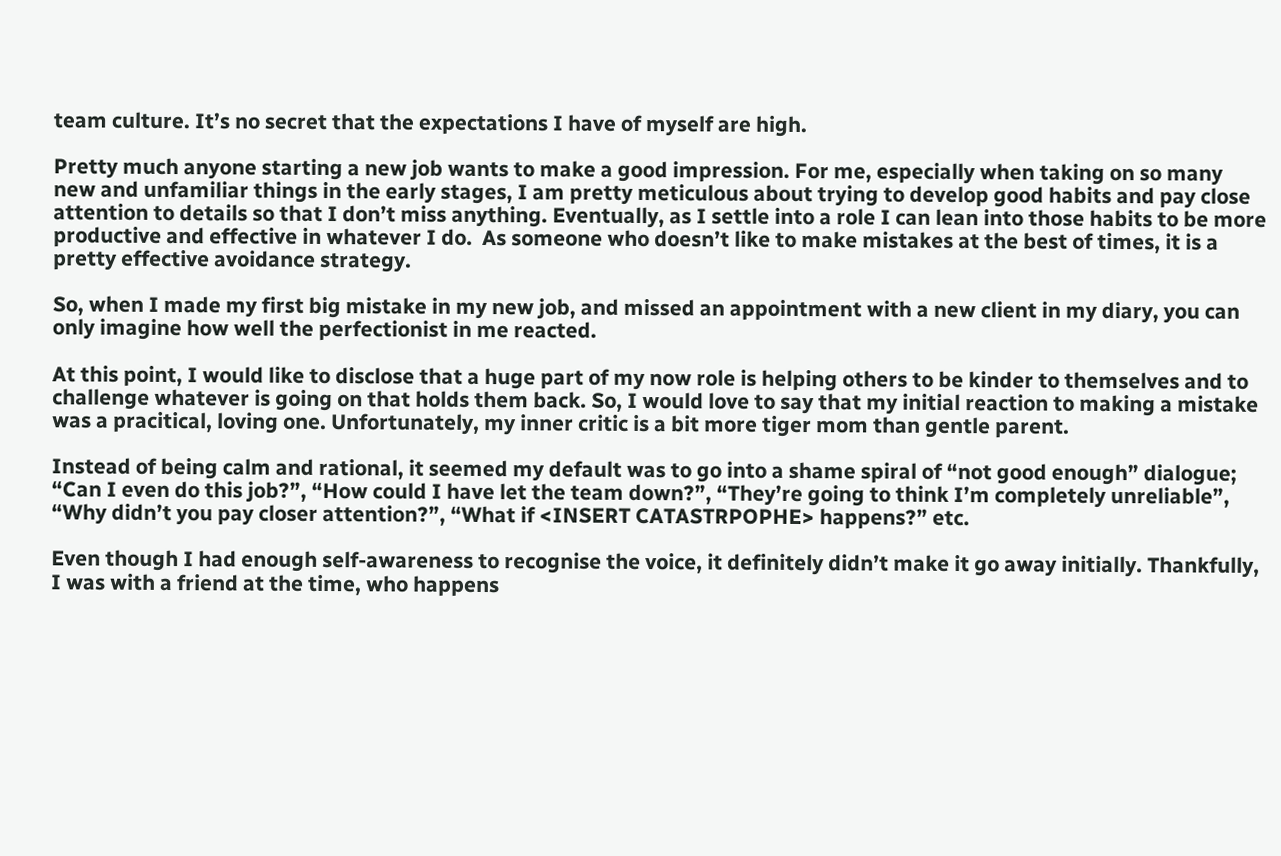team culture. It’s no secret that the expectations I have of myself are high.

Pretty much anyone starting a new job wants to make a good impression. For me, especially when taking on so many new and unfamiliar things in the early stages, I am pretty meticulous about trying to develop good habits and pay close attention to details so that I don’t miss anything. Eventually, as I settle into a role I can lean into those habits to be more productive and effective in whatever I do.  As someone who doesn’t like to make mistakes at the best of times, it is a pretty effective avoidance strategy.

So, when I made my first big mistake in my new job, and missed an appointment with a new client in my diary, you can only imagine how well the perfectionist in me reacted.

At this point, I would like to disclose that a huge part of my now role is helping others to be kinder to themselves and to challenge whatever is going on that holds them back. So, I would love to say that my initial reaction to making a mistake was a pracitical, loving one. Unfortunately, my inner critic is a bit more tiger mom than gentle parent.

Instead of being calm and rational, it seemed my default was to go into a shame spiral of “not good enough” dialogue; “Can I even do this job?”, “How could I have let the team down?”, “They’re going to think I’m completely unreliable”, “Why didn’t you pay closer attention?”, “What if <INSERT CATASTRPOPHE> happens?” etc.

Even though I had enough self-awareness to recognise the voice, it definitely didn’t make it go away initially. Thankfully, I was with a friend at the time, who happens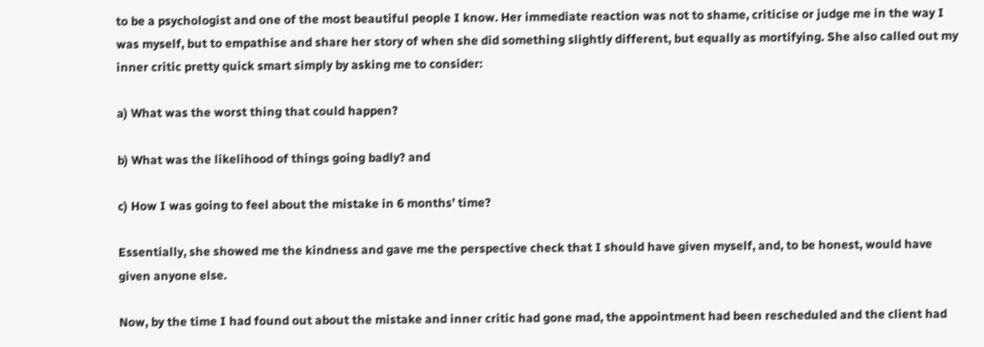to be a psychologist and one of the most beautiful people I know. Her immediate reaction was not to shame, criticise or judge me in the way I was myself, but to empathise and share her story of when she did something slightly different, but equally as mortifying. She also called out my inner critic pretty quick smart simply by asking me to consider:

a) What was the worst thing that could happen?

b) What was the likelihood of things going badly? and

c) How I was going to feel about the mistake in 6 months’ time?

Essentially, she showed me the kindness and gave me the perspective check that I should have given myself, and, to be honest, would have given anyone else.

Now, by the time I had found out about the mistake and inner critic had gone mad, the appointment had been rescheduled and the client had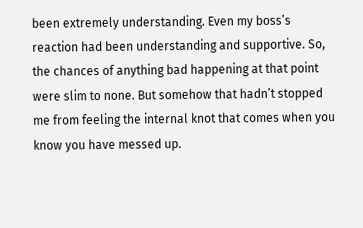been extremely understanding. Even my boss’s reaction had been understanding and supportive. So, the chances of anything bad happening at that point were slim to none. But somehow that hadn’t stopped me from feeling the internal knot that comes when you know you have messed up.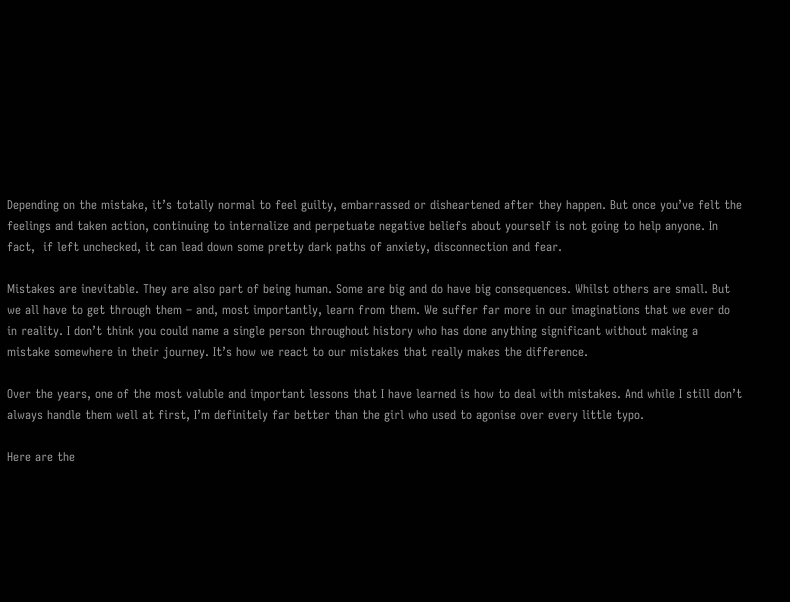Depending on the mistake, it’s totally normal to feel guilty, embarrassed or disheartened after they happen. But once you’ve felt the feelings and taken action, continuing to internalize and perpetuate negative beliefs about yourself is not going to help anyone. In fact,  if left unchecked, it can lead down some pretty dark paths of anxiety, disconnection and fear.

Mistakes are inevitable. They are also part of being human. Some are big and do have big consequences. Whilst others are small. But we all have to get through them – and, most importantly, learn from them. We suffer far more in our imaginations that we ever do in reality. I don’t think you could name a single person throughout history who has done anything significant without making a mistake somewhere in their journey. It’s how we react to our mistakes that really makes the difference.

Over the years, one of the most valuble and important lessons that I have learned is how to deal with mistakes. And while I still don’t always handle them well at first, I’m definitely far better than the girl who used to agonise over every little typo.

Here are the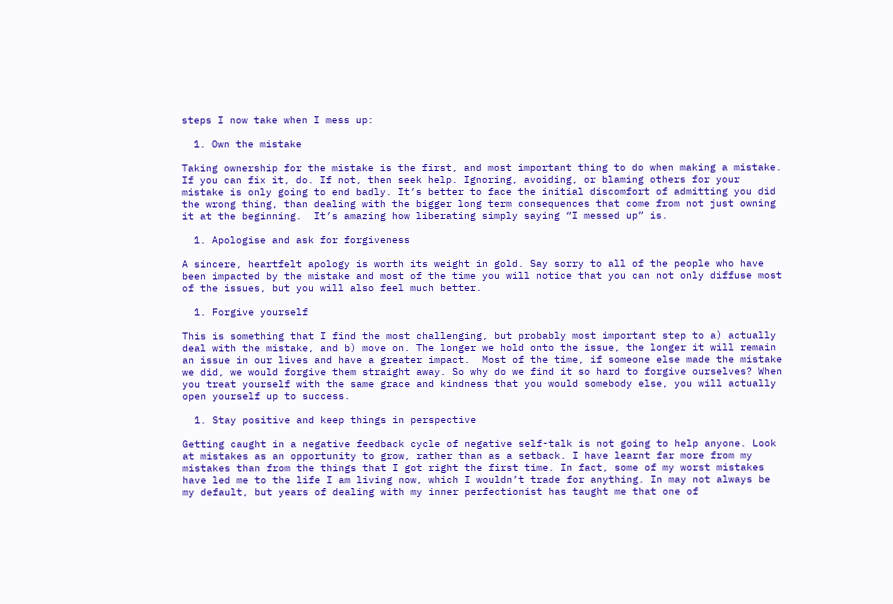steps I now take when I mess up:

  1. Own the mistake

Taking ownership for the mistake is the first, and most important thing to do when making a mistake. If you can fix it, do. If not, then seek help. Ignoring, avoiding, or blaming others for your mistake is only going to end badly. It’s better to face the initial discomfort of admitting you did the wrong thing, than dealing with the bigger long term consequences that come from not just owning it at the beginning.  It’s amazing how liberating simply saying “I messed up” is.

  1. Apologise and ask for forgiveness

A sincere, heartfelt apology is worth its weight in gold. Say sorry to all of the people who have been impacted by the mistake and most of the time you will notice that you can not only diffuse most of the issues, but you will also feel much better.

  1. Forgive yourself

This is something that I find the most challenging, but probably most important step to a) actually deal with the mistake, and b) move on. The longer we hold onto the issue, the longer it will remain an issue in our lives and have a greater impact.  Most of the time, if someone else made the mistake we did, we would forgive them straight away. So why do we find it so hard to forgive ourselves? When you treat yourself with the same grace and kindness that you would somebody else, you will actually open yourself up to success.

  1. Stay positive and keep things in perspective

Getting caught in a negative feedback cycle of negative self-talk is not going to help anyone. Look at mistakes as an opportunity to grow, rather than as a setback. I have learnt far more from my mistakes than from the things that I got right the first time. In fact, some of my worst mistakes have led me to the life I am living now, which I wouldn’t trade for anything. In may not always be my default, but years of dealing with my inner perfectionist has taught me that one of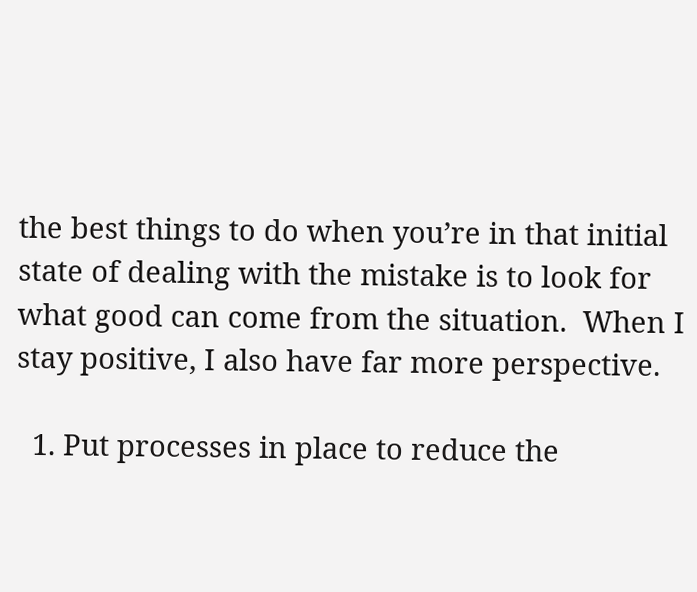the best things to do when you’re in that initial state of dealing with the mistake is to look for what good can come from the situation.  When I stay positive, I also have far more perspective.

  1. Put processes in place to reduce the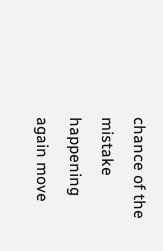chance of the mistake happening again move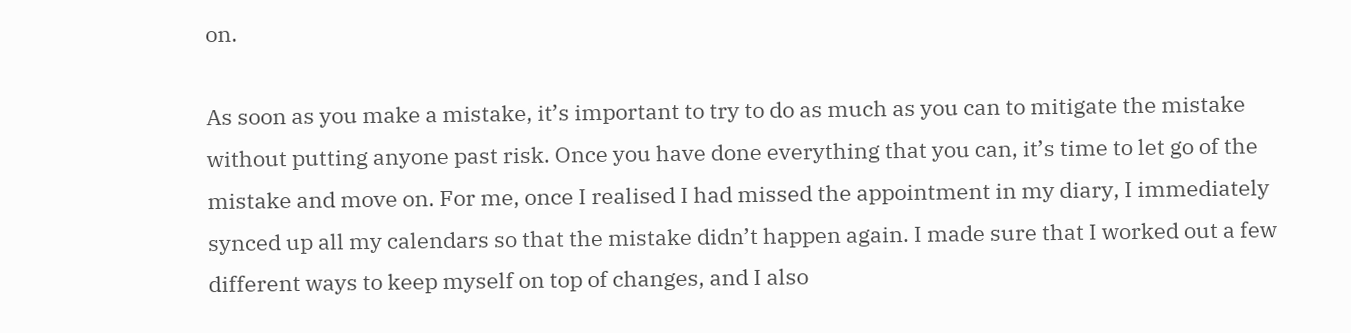on.

As soon as you make a mistake, it’s important to try to do as much as you can to mitigate the mistake without putting anyone past risk. Once you have done everything that you can, it’s time to let go of the mistake and move on. For me, once I realised I had missed the appointment in my diary, I immediately synced up all my calendars so that the mistake didn’t happen again. I made sure that I worked out a few different ways to keep myself on top of changes, and I also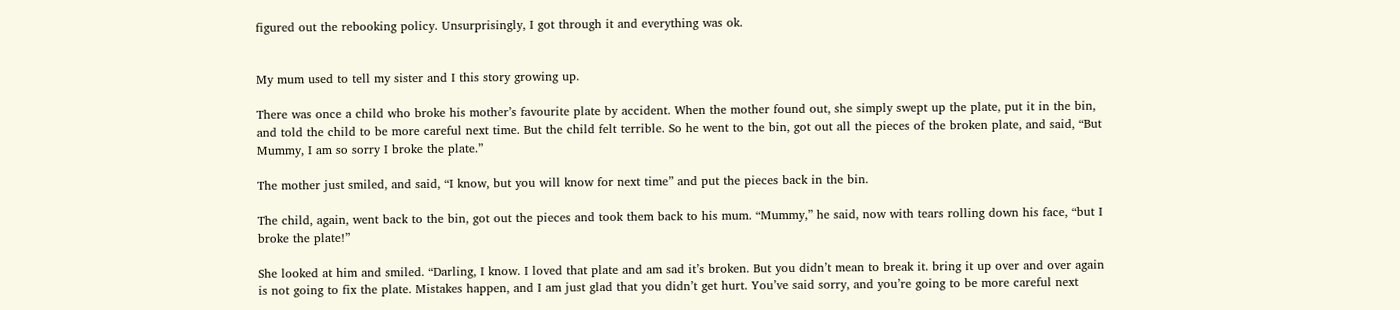figured out the rebooking policy. Unsurprisingly, I got through it and everything was ok.


My mum used to tell my sister and I this story growing up.

There was once a child who broke his mother’s favourite plate by accident. When the mother found out, she simply swept up the plate, put it in the bin, and told the child to be more careful next time. But the child felt terrible. So he went to the bin, got out all the pieces of the broken plate, and said, “But Mummy, I am so sorry I broke the plate.”

The mother just smiled, and said, “I know, but you will know for next time” and put the pieces back in the bin.

The child, again, went back to the bin, got out the pieces and took them back to his mum. “Mummy,” he said, now with tears rolling down his face, “but I broke the plate!”

She looked at him and smiled. “Darling, I know. I loved that plate and am sad it’s broken. But you didn’t mean to break it. bring it up over and over again is not going to fix the plate. Mistakes happen, and I am just glad that you didn’t get hurt. You’ve said sorry, and you’re going to be more careful next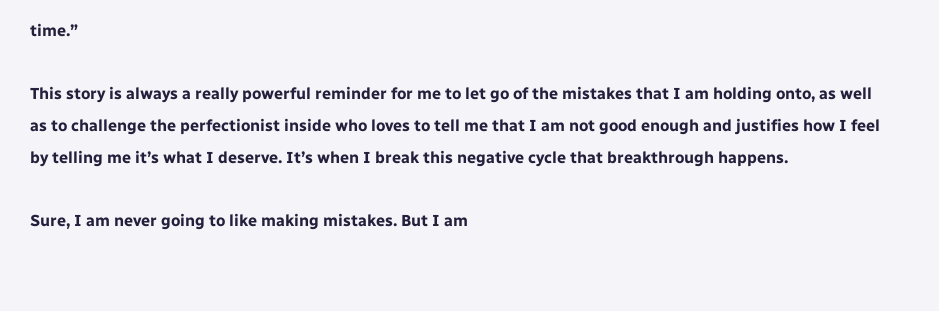time.”

This story is always a really powerful reminder for me to let go of the mistakes that I am holding onto, as well as to challenge the perfectionist inside who loves to tell me that I am not good enough and justifies how I feel by telling me it’s what I deserve. It’s when I break this negative cycle that breakthrough happens.

Sure, I am never going to like making mistakes. But I am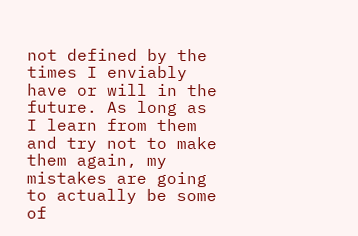not defined by the times I enviably have or will in the future. As long as I learn from them and try not to make them again, my mistakes are going to actually be some of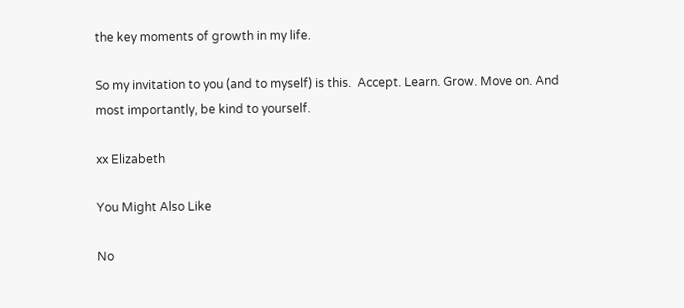the key moments of growth in my life.

So my invitation to you (and to myself) is this.  Accept. Learn. Grow. Move on. And most importantly, be kind to yourself.

xx Elizabeth

You Might Also Like

No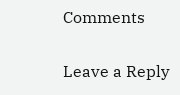Comments

Leave a Reply